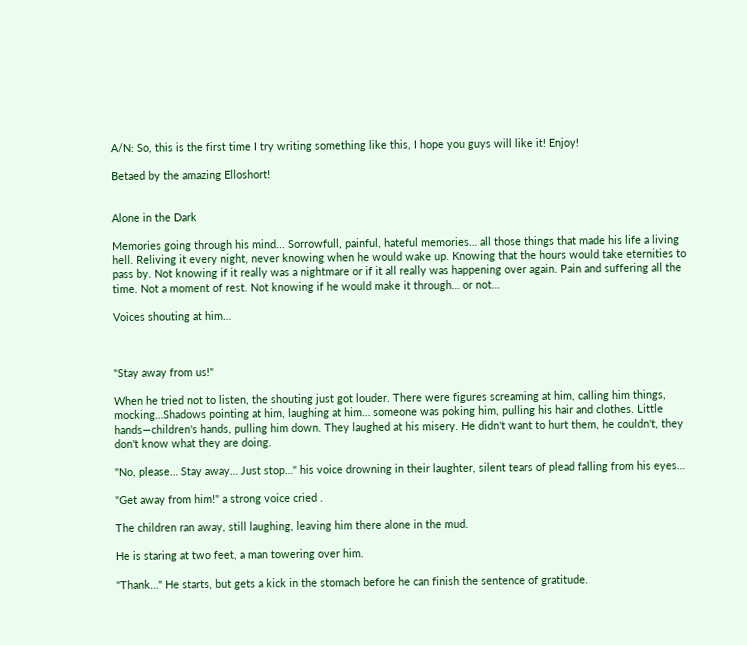A/N: So, this is the first time I try writing something like this, I hope you guys will like it! Enjoy!

Betaed by the amazing Elloshort!


Alone in the Dark

Memories going through his mind... Sorrowfull, painful, hateful memories… all those things that made his life a living hell. Reliving it every night, never knowing when he would wake up. Knowing that the hours would take eternities to pass by. Not knowing if it really was a nightmare or if it all really was happening over again. Pain and suffering all the time. Not a moment of rest. Not knowing if he would make it through… or not…

Voices shouting at him…



"Stay away from us!"

When he tried not to listen, the shouting just got louder. There were figures screaming at him, calling him things, mocking…Shadows pointing at him, laughing at him… someone was poking him, pulling his hair and clothes. Little hands—children's hands, pulling him down. They laughed at his misery. He didn't want to hurt them, he couldn't, they don't know what they are doing.

"No, please… Stay away… Just stop…" his voice drowning in their laughter, silent tears of plead falling from his eyes…

"Get away from him!" a strong voice cried .

The children ran away, still laughing, leaving him there alone in the mud.

He is staring at two feet, a man towering over him.

"Thank…" He starts, but gets a kick in the stomach before he can finish the sentence of gratitude.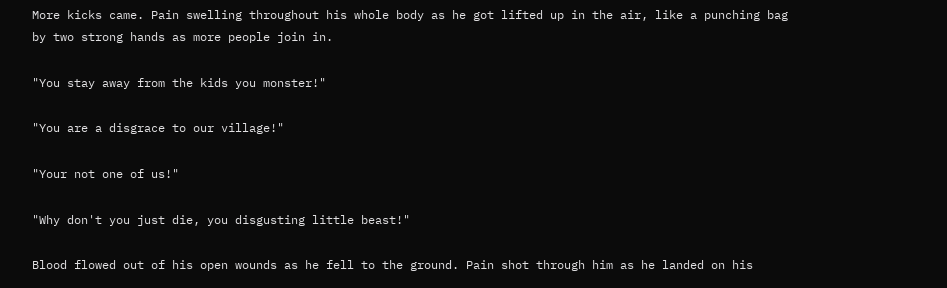More kicks came. Pain swelling throughout his whole body as he got lifted up in the air, like a punching bag by two strong hands as more people join in.

"You stay away from the kids you monster!"

"You are a disgrace to our village!"

"Your not one of us!"

"Why don't you just die, you disgusting little beast!"

Blood flowed out of his open wounds as he fell to the ground. Pain shot through him as he landed on his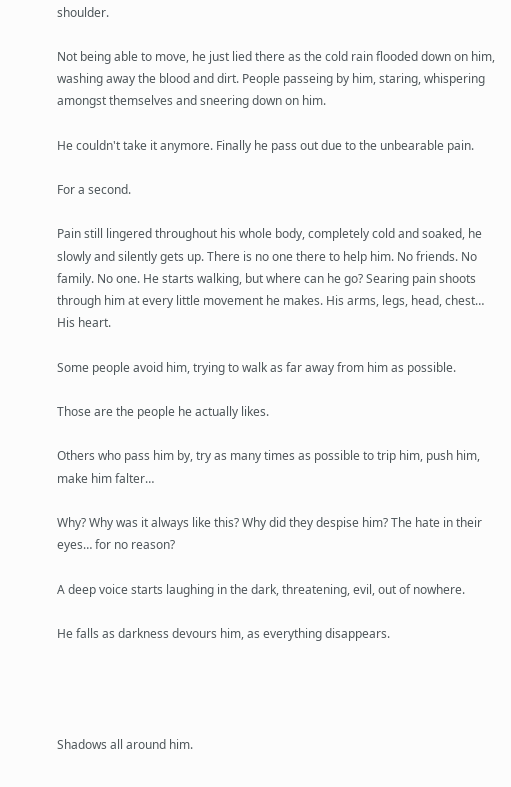shoulder.

Not being able to move, he just lied there as the cold rain flooded down on him, washing away the blood and dirt. People passeing by him, staring, whispering amongst themselves and sneering down on him.

He couldn't take it anymore. Finally he pass out due to the unbearable pain.

For a second.

Pain still lingered throughout his whole body, completely cold and soaked, he slowly and silently gets up. There is no one there to help him. No friends. No family. No one. He starts walking, but where can he go? Searing pain shoots through him at every little movement he makes. His arms, legs, head, chest… His heart.

Some people avoid him, trying to walk as far away from him as possible.

Those are the people he actually likes.

Others who pass him by, try as many times as possible to trip him, push him, make him falter…

Why? Why was it always like this? Why did they despise him? The hate in their eyes… for no reason?

A deep voice starts laughing in the dark, threatening, evil, out of nowhere.

He falls as darkness devours him, as everything disappears.




Shadows all around him.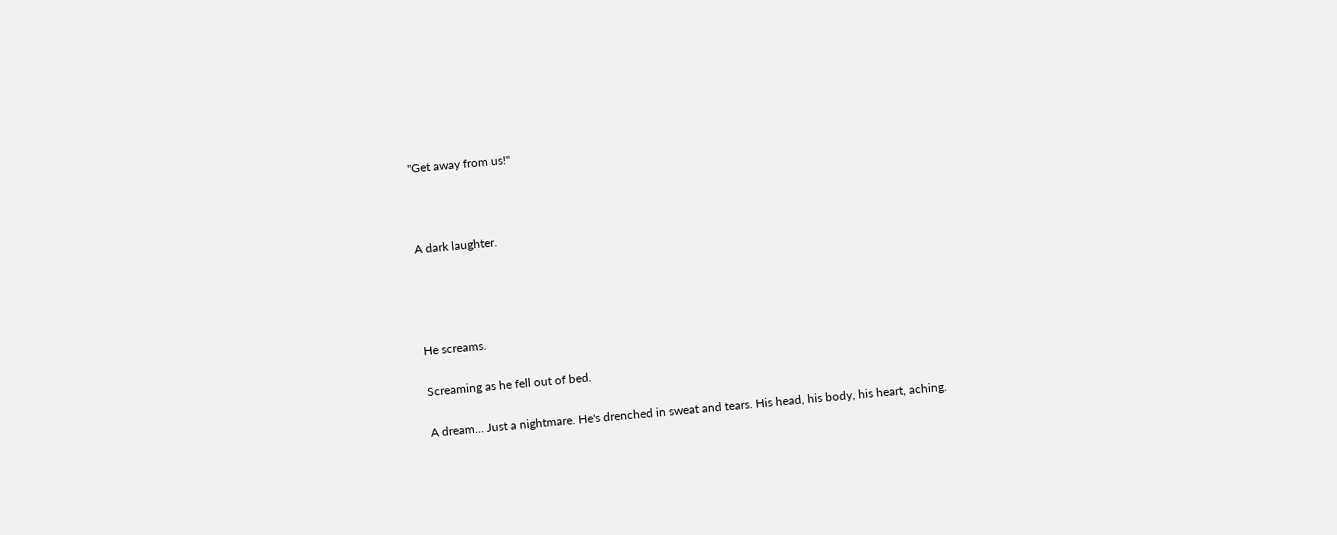"Get away from us!"



A dark laughter.




He screams.

Screaming as he fell out of bed.

A dream… Just a nightmare. He's drenched in sweat and tears. His head, his body, his heart, aching.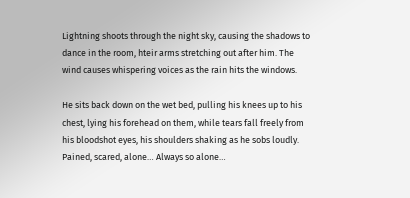Lightning shoots through the night sky, causing the shadows to dance in the room, hteir arms stretching out after him. The wind causes whispering voices as the rain hits the windows.

He sits back down on the wet bed, pulling his knees up to his chest, lying his forehead on them, while tears fall freely from his bloodshot eyes, his shoulders shaking as he sobs loudly. Pained, scared, alone… Always so alone…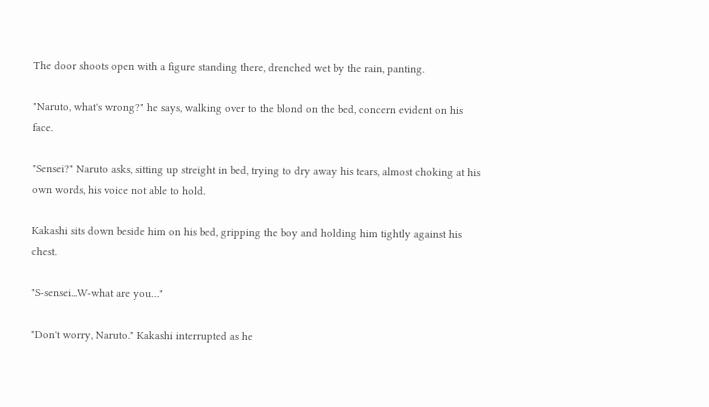The door shoots open with a figure standing there, drenched wet by the rain, panting.

"Naruto, what's wrong?" he says, walking over to the blond on the bed, concern evident on his face.

"Sensei?" Naruto asks, sitting up streight in bed, trying to dry away his tears, almost choking at his own words, his voice not able to hold.

Kakashi sits down beside him on his bed, gripping the boy and holding him tightly against his chest.

"S-sensei...W-what are you…"

"Don't worry, Naruto." Kakashi interrupted as he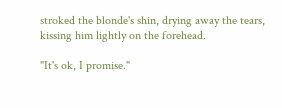stroked the blonde's shin, drying away the tears, kissing him lightly on the forehead.

"It's ok, I promise."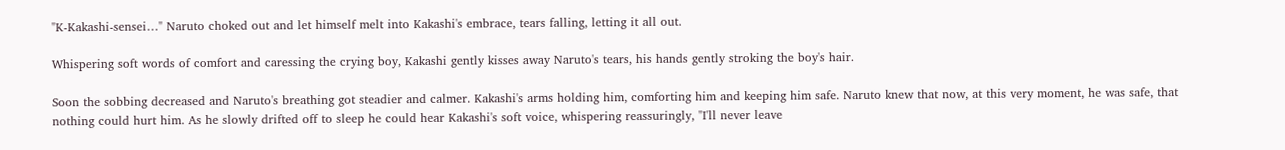"K-Kakashi-sensei…" Naruto choked out and let himself melt into Kakashi's embrace, tears falling, letting it all out.

Whispering soft words of comfort and caressing the crying boy, Kakashi gently kisses away Naruto's tears, his hands gently stroking the boy's hair.

Soon the sobbing decreased and Naruto's breathing got steadier and calmer. Kakashi's arms holding him, comforting him and keeping him safe. Naruto knew that now, at this very moment, he was safe, that nothing could hurt him. As he slowly drifted off to sleep he could hear Kakashi's soft voice, whispering reassuringly, "I'll never leave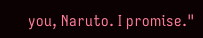you, Naruto. I promise."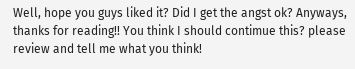Well, hope you guys liked it? Did I get the angst ok? Anyways, thanks for reading!! You think I should contimue this? please review and tell me what you think!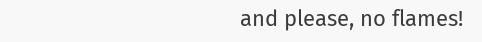and please, no flames!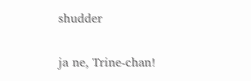shudder

ja ne, Trine-chan!